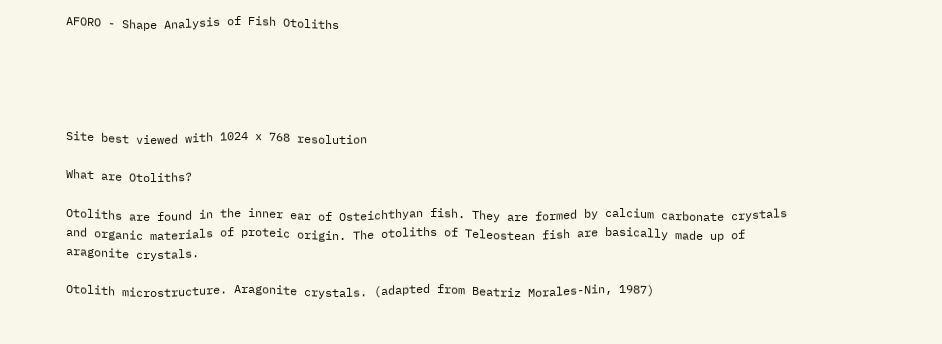AFORO - Shape Analysis of Fish Otoliths





Site best viewed with 1024 x 768 resolution

What are Otoliths?

Otoliths are found in the inner ear of Osteichthyan fish. They are formed by calcium carbonate crystals and organic materials of proteic origin. The otoliths of Teleostean fish are basically made up of aragonite crystals.

Otolith microstructure. Aragonite crystals. (adapted from Beatriz Morales-Nin, 1987)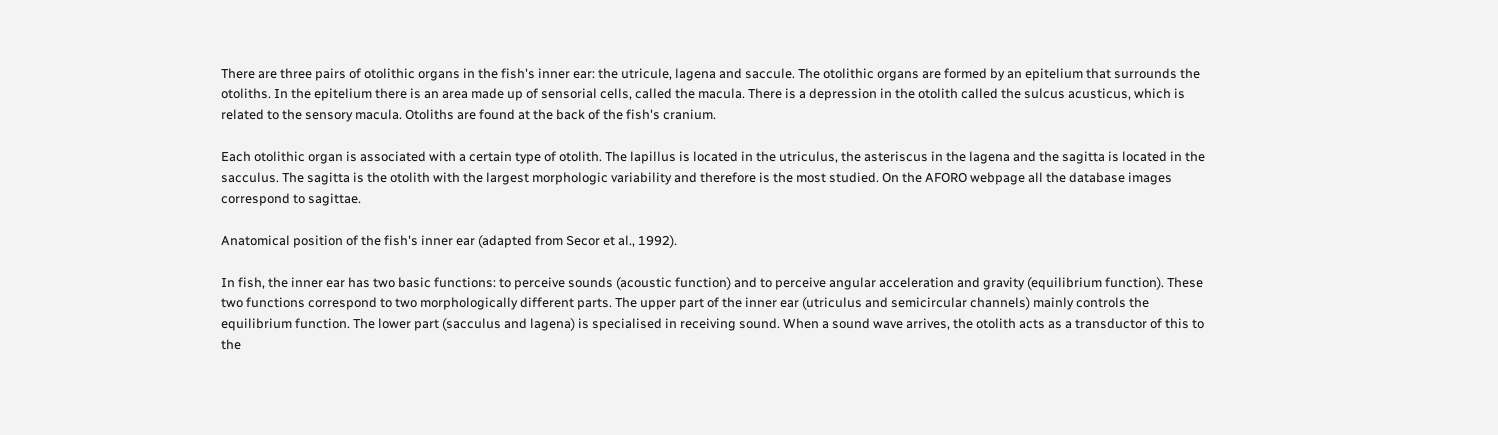There are three pairs of otolithic organs in the fish's inner ear: the utricule, lagena and saccule. The otolithic organs are formed by an epitelium that surrounds the otoliths. In the epitelium there is an area made up of sensorial cells, called the macula. There is a depression in the otolith called the sulcus acusticus, which is related to the sensory macula. Otoliths are found at the back of the fish's cranium.

Each otolithic organ is associated with a certain type of otolith. The lapillus is located in the utriculus, the asteriscus in the lagena and the sagitta is located in the sacculus. The sagitta is the otolith with the largest morphologic variability and therefore is the most studied. On the AFORO webpage all the database images correspond to sagittae.

Anatomical position of the fish's inner ear (adapted from Secor et al., 1992).

In fish, the inner ear has two basic functions: to perceive sounds (acoustic function) and to perceive angular acceleration and gravity (equilibrium function). These two functions correspond to two morphologically different parts. The upper part of the inner ear (utriculus and semicircular channels) mainly controls the equilibrium function. The lower part (sacculus and lagena) is specialised in receiving sound. When a sound wave arrives, the otolith acts as a transductor of this to the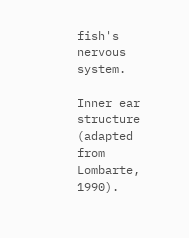fish's nervous system.

Inner ear structure (adapted from Lombarte, 1990).